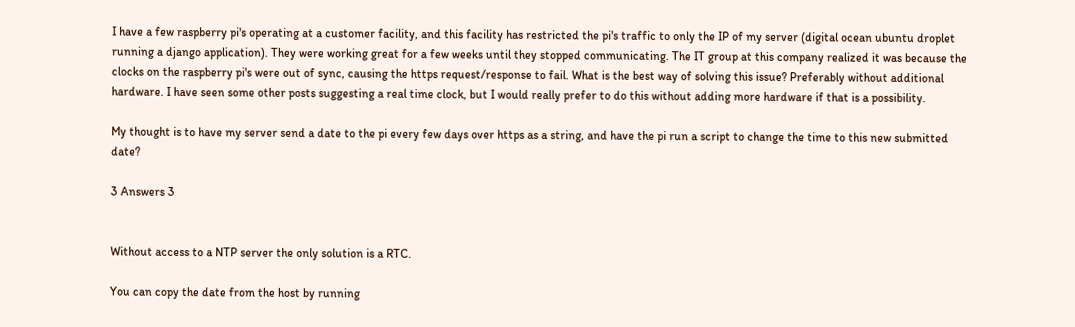I have a few raspberry pi's operating at a customer facility, and this facility has restricted the pi's traffic to only the IP of my server (digital ocean ubuntu droplet running a django application). They were working great for a few weeks until they stopped communicating. The IT group at this company realized it was because the clocks on the raspberry pi's were out of sync, causing the https request/response to fail. What is the best way of solving this issue? Preferably without additional hardware. I have seen some other posts suggesting a real time clock, but I would really prefer to do this without adding more hardware if that is a possibility.

My thought is to have my server send a date to the pi every few days over https as a string, and have the pi run a script to change the time to this new submitted date?

3 Answers 3


Without access to a NTP server the only solution is a RTC.

You can copy the date from the host by running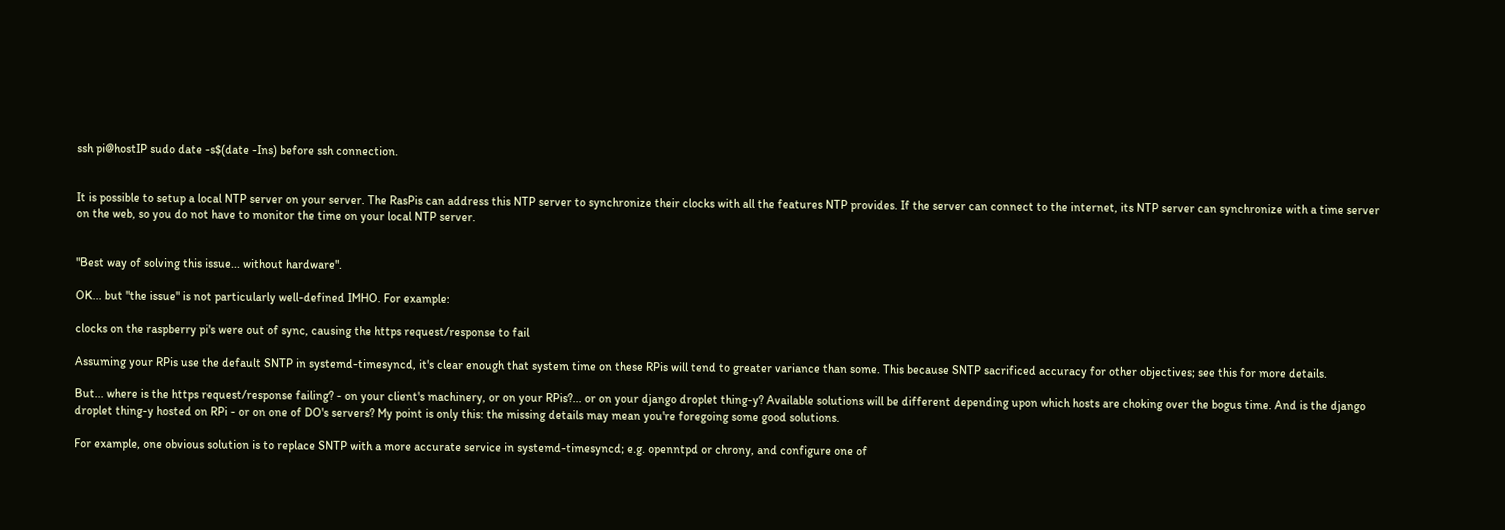ssh pi@hostIP sudo date -s$(date -Ins) before ssh connection.


It is possible to setup a local NTP server on your server. The RasPis can address this NTP server to synchronize their clocks with all the features NTP provides. If the server can connect to the internet, its NTP server can synchronize with a time server on the web, so you do not have to monitor the time on your local NTP server.


"Best way of solving this issue... without hardware".

OK... but "the issue" is not particularly well-defined IMHO. For example:

clocks on the raspberry pi's were out of sync, causing the https request/response to fail

Assuming your RPis use the default SNTP in systemd-timesyncd, it's clear enough that system time on these RPis will tend to greater variance than some. This because SNTP sacrificed accuracy for other objectives; see this for more details.

But... where is the https request/response failing? - on your client's machinery, or on your RPis?... or on your django droplet thing-y? Available solutions will be different depending upon which hosts are choking over the bogus time. And is the django droplet thing-y hosted on RPi - or on one of DO's servers? My point is only this: the missing details may mean you're foregoing some good solutions.

For example, one obvious solution is to replace SNTP with a more accurate service in systemd-timesyncd; e.g. openntpd or chrony, and configure one of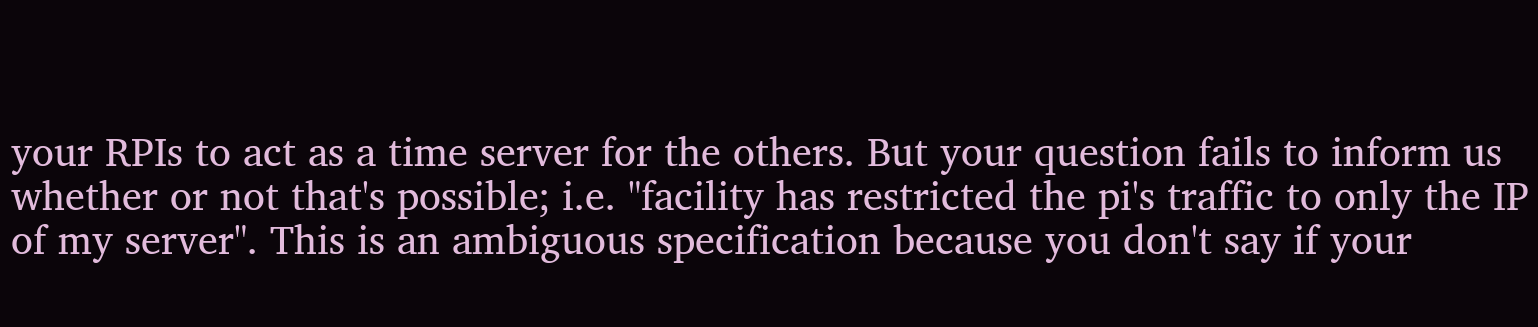your RPIs to act as a time server for the others. But your question fails to inform us whether or not that's possible; i.e. "facility has restricted the pi's traffic to only the IP of my server". This is an ambiguous specification because you don't say if your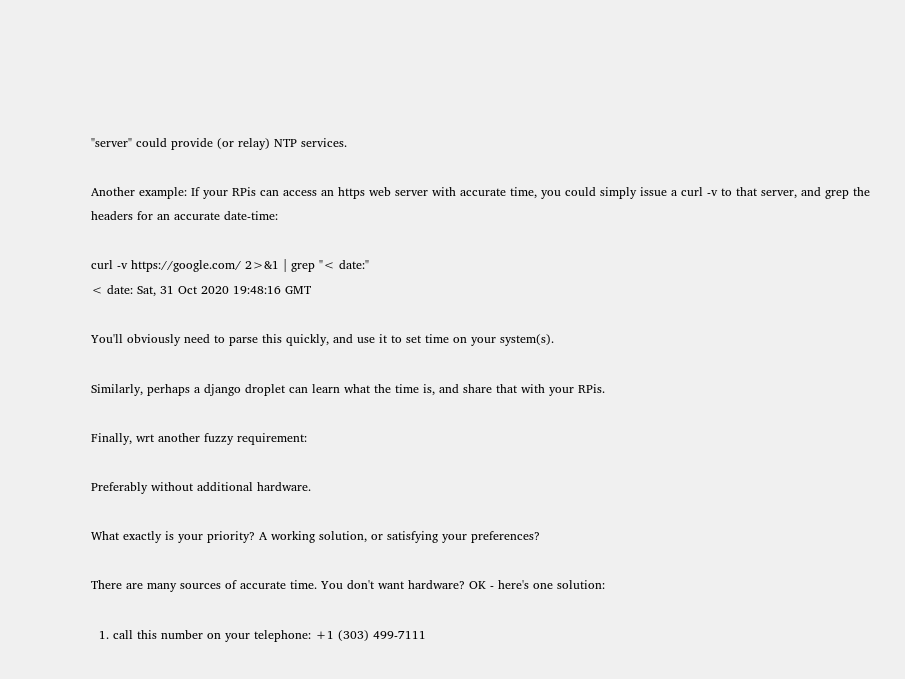"server" could provide (or relay) NTP services.

Another example: If your RPis can access an https web server with accurate time, you could simply issue a curl -v to that server, and grep the headers for an accurate date-time:

curl -v https://google.com/ 2>&1 | grep "< date:"
< date: Sat, 31 Oct 2020 19:48:16 GMT

You'll obviously need to parse this quickly, and use it to set time on your system(s).

Similarly, perhaps a django droplet can learn what the time is, and share that with your RPis.

Finally, wrt another fuzzy requirement:

Preferably without additional hardware.

What exactly is your priority? A working solution, or satisfying your preferences?

There are many sources of accurate time. You don't want hardware? OK - here's one solution:

  1. call this number on your telephone: +1 (303) 499-7111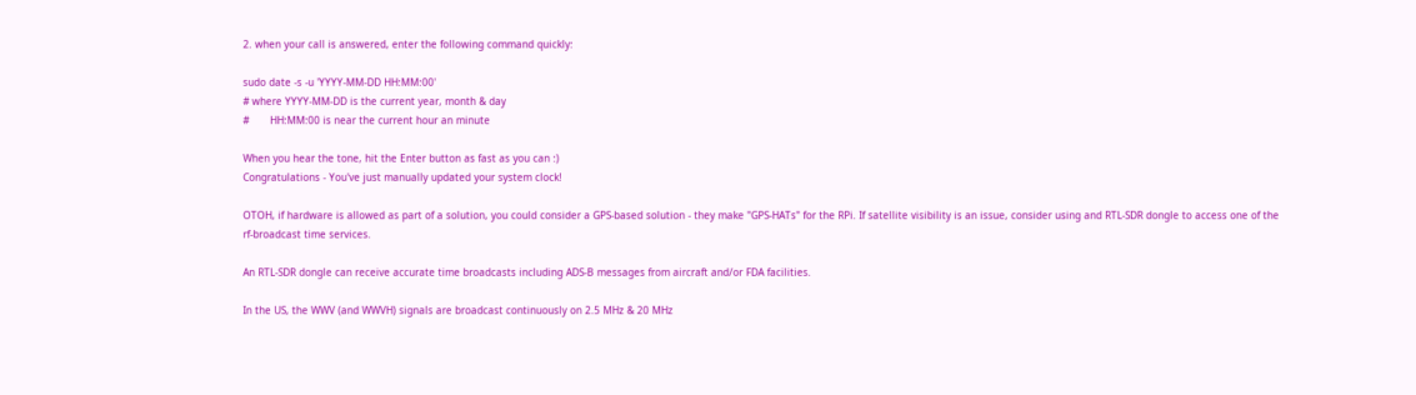2. when your call is answered, enter the following command quickly:

sudo date -s -u 'YYYY-MM-DD HH:MM:00'
# where YYYY-MM-DD is the current year, month & day
#       HH:MM:00 is near the current hour an minute

When you hear the tone, hit the Enter button as fast as you can :)
Congratulations - You've just manually updated your system clock!

OTOH, if hardware is allowed as part of a solution, you could consider a GPS-based solution - they make "GPS-HATs" for the RPi. If satellite visibility is an issue, consider using and RTL-SDR dongle to access one of the rf-broadcast time services.

An RTL-SDR dongle can receive accurate time broadcasts including ADS-B messages from aircraft and/or FDA facilities.

In the US, the WWV (and WWVH) signals are broadcast continuously on 2.5 MHz & 20 MHz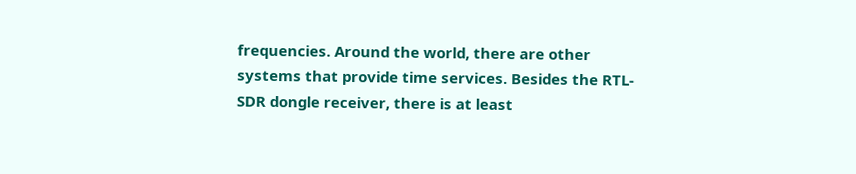frequencies. Around the world, there are other systems that provide time services. Besides the RTL-SDR dongle receiver, there is at least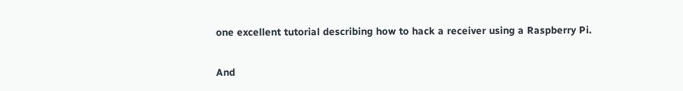one excellent tutorial describing how to hack a receiver using a Raspberry Pi.

And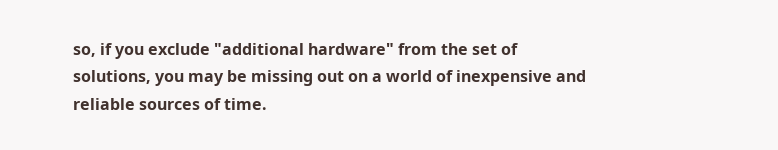so, if you exclude "additional hardware" from the set of solutions, you may be missing out on a world of inexpensive and reliable sources of time.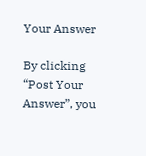Your Answer

By clicking “Post Your Answer”, you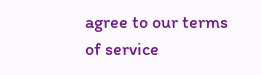agree to our terms of service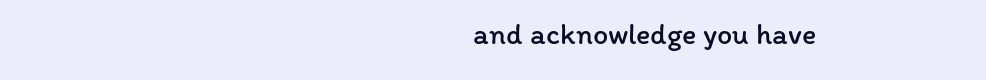and acknowledge you have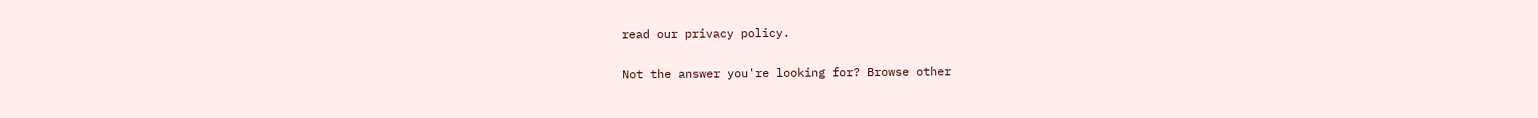read our privacy policy.

Not the answer you're looking for? Browse other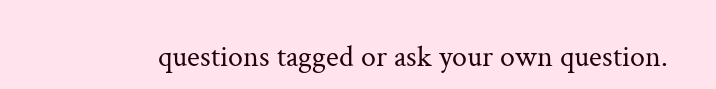questions tagged or ask your own question.